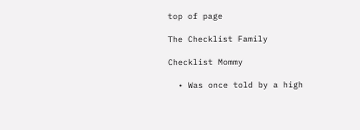top of page

The Checklist Family

Checklist Mommy

  • Was once told by a high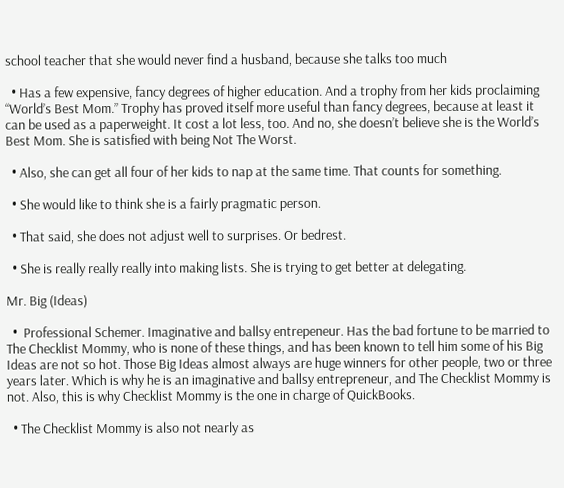school teacher that she would never find a husband, because she talks too much

  • Has a few expensive, fancy degrees of higher education. And a trophy from her kids proclaiming “World’s Best Mom.” Trophy has proved itself more useful than fancy degrees, because at least it can be used as a paperweight. It cost a lot less, too. And no, she doesn’t believe she is the World’s Best Mom. She is satisfied with being Not The Worst.

  • Also, she can get all four of her kids to nap at the same time. That counts for something.

  • She would like to think she is a fairly pragmatic person.

  • That said, she does not adjust well to surprises. Or bedrest.

  • She is really really really into making lists. She is trying to get better at delegating.

Mr. Big (Ideas)

  •  Professional Schemer. Imaginative and ballsy entrepeneur. Has the bad fortune to be married to The Checklist Mommy, who is none of these things, and has been known to tell him some of his Big Ideas are not so hot. Those Big Ideas almost always are huge winners for other people, two or three years later. Which is why he is an imaginative and ballsy entrepreneur, and The Checklist Mommy is not. Also, this is why Checklist Mommy is the one in charge of QuickBooks.

  • The Checklist Mommy is also not nearly as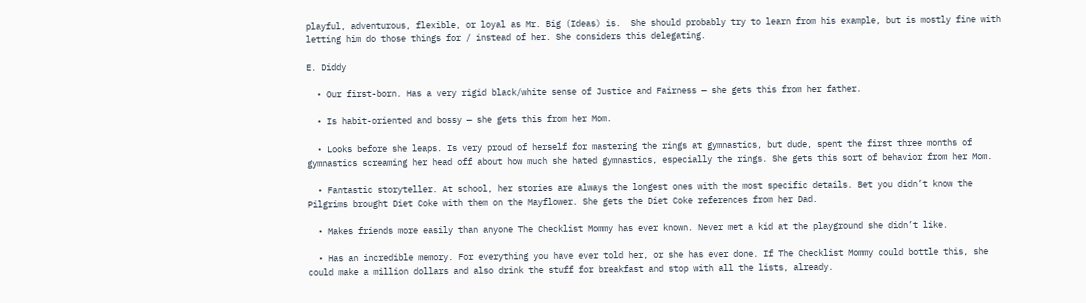playful, adventurous, flexible, or loyal as Mr. Big (Ideas) is.  She should probably try to learn from his example, but is mostly fine with letting him do those things for / instead of her. She considers this delegating.

E. Diddy

  • Our first-born. Has a very rigid black/white sense of Justice and Fairness — she gets this from her father.

  • Is habit-oriented and bossy — she gets this from her Mom.

  • Looks before she leaps. Is very proud of herself for mastering the rings at gymnastics, but dude, spent the first three months of gymnastics screaming her head off about how much she hated gymnastics, especially the rings. She gets this sort of behavior from her Mom.

  • Fantastic storyteller. At school, her stories are always the longest ones with the most specific details. Bet you didn’t know the Pilgrims brought Diet Coke with them on the Mayflower. She gets the Diet Coke references from her Dad.

  • Makes friends more easily than anyone The Checklist Mommy has ever known. Never met a kid at the playground she didn’t like.

  • Has an incredible memory. For everything you have ever told her, or she has ever done. If The Checklist Mommy could bottle this, she could make a million dollars and also drink the stuff for breakfast and stop with all the lists, already.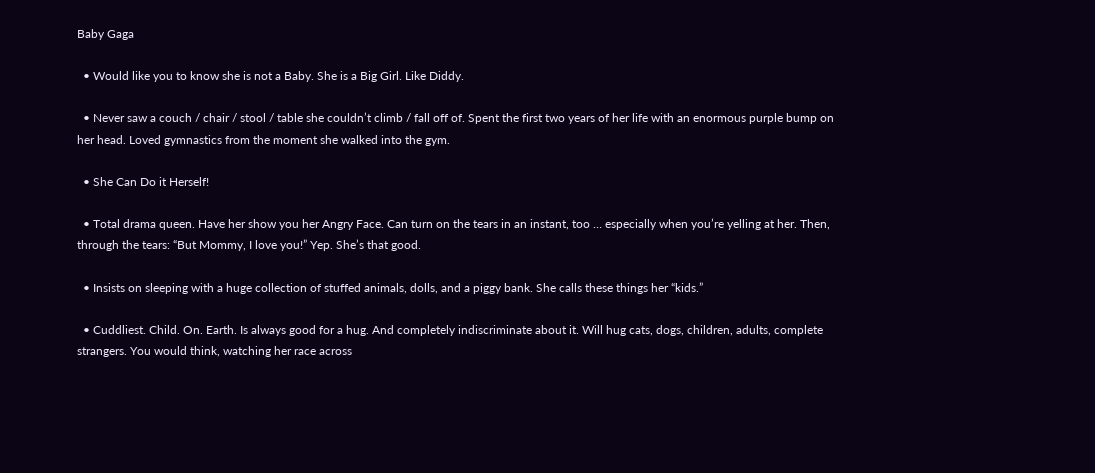Baby Gaga

  • Would like you to know she is not a Baby. She is a Big Girl. Like Diddy.

  • Never saw a couch / chair / stool / table she couldn’t climb / fall off of. Spent the first two years of her life with an enormous purple bump on her head. Loved gymnastics from the moment she walked into the gym.

  • She Can Do it Herself!

  • Total drama queen. Have her show you her Angry Face. Can turn on the tears in an instant, too … especially when you’re yelling at her. Then, through the tears: “But Mommy, I love you!” Yep. She’s that good.

  • Insists on sleeping with a huge collection of stuffed animals, dolls, and a piggy bank. She calls these things her “kids.”

  • Cuddliest. Child. On. Earth. Is always good for a hug. And completely indiscriminate about it. Will hug cats, dogs, children, adults, complete strangers. You would think, watching her race across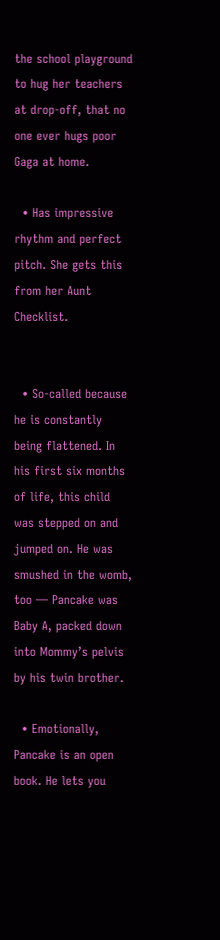the school playground to hug her teachers at drop-off, that no one ever hugs poor Gaga at home.

  • Has impressive rhythm and perfect pitch. She gets this from her Aunt Checklist.


  • So-called because he is constantly being flattened. In his first six months of life, this child was stepped on and jumped on. He was smushed in the womb, too — Pancake was Baby A, packed down into Mommy’s pelvis by his twin brother.

  • Emotionally, Pancake is an open book. He lets you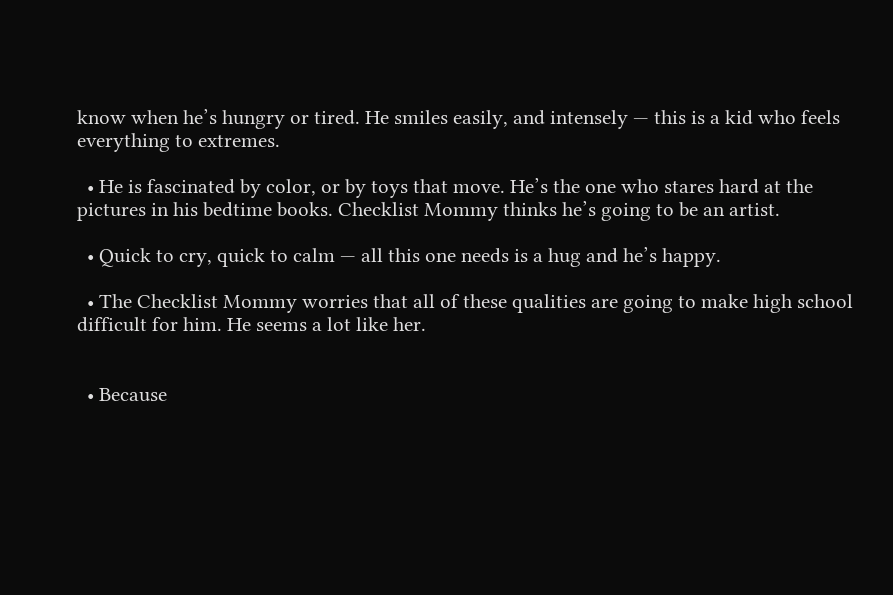know when he’s hungry or tired. He smiles easily, and intensely — this is a kid who feels everything to extremes.

  • He is fascinated by color, or by toys that move. He’s the one who stares hard at the pictures in his bedtime books. Checklist Mommy thinks he’s going to be an artist.

  • Quick to cry, quick to calm — all this one needs is a hug and he’s happy.

  • The Checklist Mommy worries that all of these qualities are going to make high school difficult for him. He seems a lot like her.


  • Because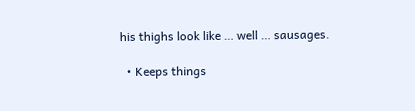his thighs look like … well … sausages.

  • Keeps things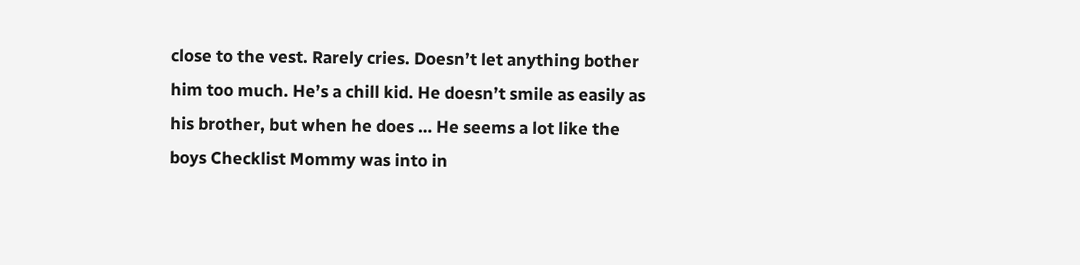close to the vest. Rarely cries. Doesn’t let anything bother him too much. He’s a chill kid. He doesn’t smile as easily as his brother, but when he does … He seems a lot like the boys Checklist Mommy was into in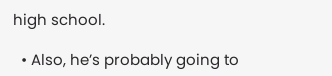high school.

  • Also, he’s probably going to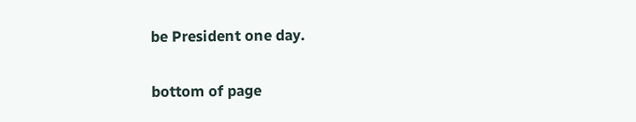be President one day.

bottom of page